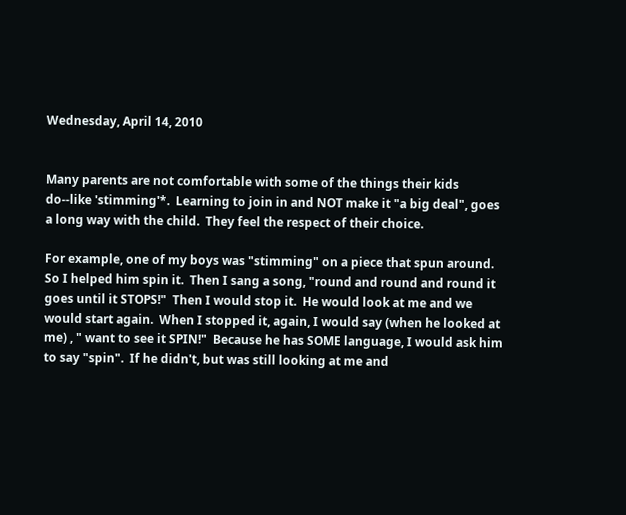Wednesday, April 14, 2010


Many parents are not comfortable with some of the things their kids do--like 'stimming'*.  Learning to join in and NOT make it "a big deal", goes a long way with the child.  They feel the respect of their choice.

For example, one of my boys was "stimming" on a piece that spun around.  So I helped him spin it.  Then I sang a song, "round and round and round it goes until it STOPS!"  Then I would stop it.  He would look at me and we would start again.  When I stopped it, again, I would say (when he looked at me) , " want to see it SPIN!"  Because he has SOME language, I would ask him to say "spin".  If he didn't, but was still looking at me and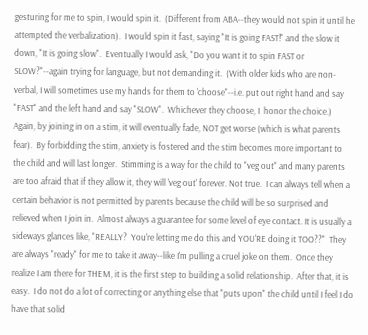gesturing for me to spin, I would spin it.  (Different from ABA--they would not spin it until he attempted the verbalization).  I would spin it fast, saying "It is going FAST!" and the slow it down, "It is going slow".  Eventually I would ask, "Do you want it to spin FAST or SLOW?"--again trying for language, but not demanding it.  (With older kids who are non-verbal, I will sometimes use my hands for them to 'choose"--i.e. put out right hand and say "FAST" and the left hand and say "SLOW".  Whichever they choose, I  honor the choice.)  Again, by joining in on a stim, it will eventually fade, NOT get worse (which is what parents fear).  By forbidding the stim, anxiety is fostered and the stim becomes more important to the child and will last longer.  Stimming is a way for the child to "veg out" and many parents are too afraid that if they allow it, they will 'veg out' forever. Not true.  I can always tell when a certain behavior is not permitted by parents because the child will be so surprised and relieved when I join in.  Almost always a guarantee for some level of eye contact. It is usually a sideways glances like, "REALLY?  You're letting me do this and YOU'RE doing it TOO??"  They are always "ready" for me to take it away--like I'm pulling a cruel joke on them.  Once they realize I am there for THEM, it is the first step to building a solid relationship.  After that, it is easy.  I do not do a lot of correcting or anything else that "puts upon" the child until I feel I do have that solid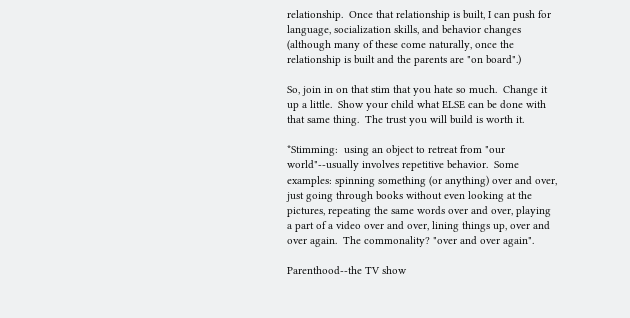relationship.  Once that relationship is built, I can push for language, socialization skills, and behavior changes (although many of these come naturally, once the relationship is built and the parents are "on board".)

So, join in on that stim that you hate so much.  Change it up a little.  Show your child what ELSE can be done with that same thing.  The trust you will build is worth it.

*Stimming:  using an object to retreat from "our world"--usually involves repetitive behavior.  Some examples: spinning something (or anything) over and over, just going through books without even looking at the pictures, repeating the same words over and over, playing a part of a video over and over, lining things up, over and over again.  The commonality? "over and over again".

Parenthood--the TV show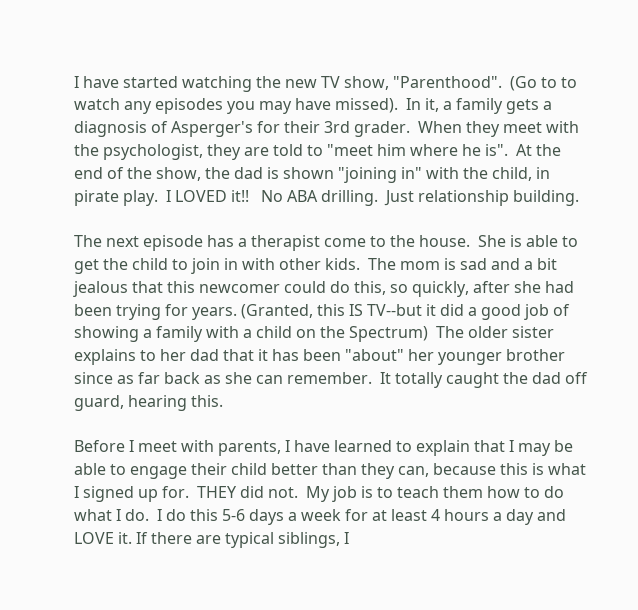I have started watching the new TV show, "Parenthood".  (Go to to watch any episodes you may have missed).  In it, a family gets a diagnosis of Asperger's for their 3rd grader.  When they meet with the psychologist, they are told to "meet him where he is".  At the end of the show, the dad is shown "joining in" with the child, in pirate play.  I LOVED it!!   No ABA drilling.  Just relationship building.

The next episode has a therapist come to the house.  She is able to get the child to join in with other kids.  The mom is sad and a bit jealous that this newcomer could do this, so quickly, after she had been trying for years. (Granted, this IS TV--but it did a good job of showing a family with a child on the Spectrum)  The older sister explains to her dad that it has been "about" her younger brother since as far back as she can remember.  It totally caught the dad off guard, hearing this.

Before I meet with parents, I have learned to explain that I may be able to engage their child better than they can, because this is what I signed up for.  THEY did not.  My job is to teach them how to do what I do.  I do this 5-6 days a week for at least 4 hours a day and LOVE it. If there are typical siblings, I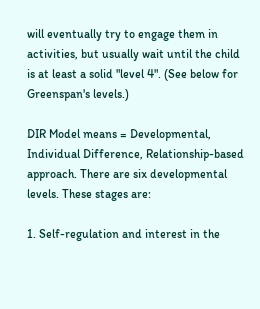will eventually try to engage them in activities, but usually wait until the child is at least a solid "level 4". (See below for Greenspan's levels.)

DIR Model means = Developmental, Individual Difference, Relationship-based approach. There are six developmental levels. These stages are:

1. Self-regulation and interest in the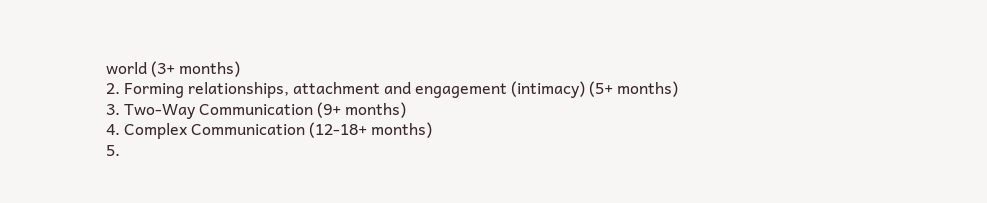world (3+ months)
2. Forming relationships, attachment and engagement (intimacy) (5+ months)
3. Two-Way Communication (9+ months)
4. Complex Communication (12-18+ months)
5.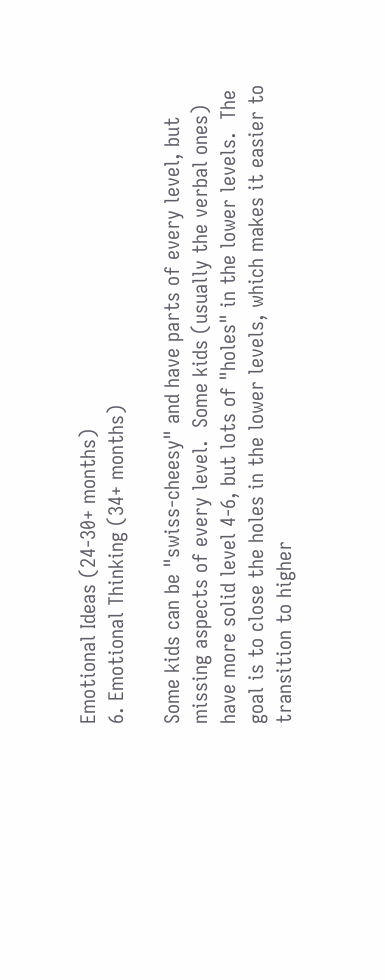Emotional Ideas (24-30+ months)
6. Emotional Thinking (34+ months)

Some kids can be "swiss-cheesy" and have parts of every level, but missing aspects of every level.  Some kids (usually the verbal ones) have more solid level 4-6, but lots of "holes" in the lower levels.  The goal is to close the holes in the lower levels, which makes it easier to transition to higher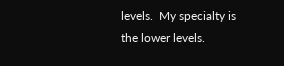levels.  My specialty is the lower levels.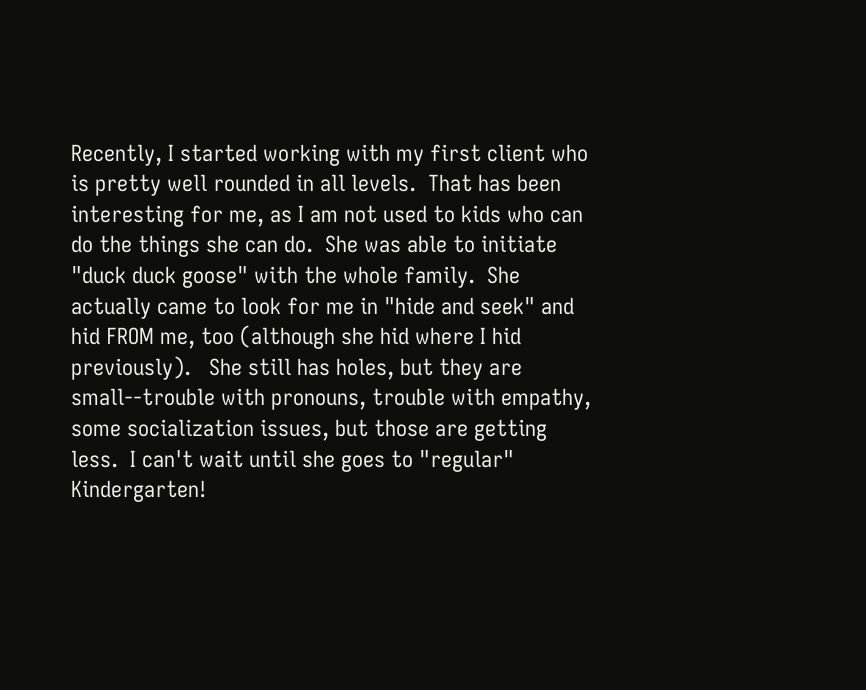Recently, I started working with my first client who is pretty well rounded in all levels.  That has been interesting for me, as I am not used to kids who can do the things she can do.  She was able to initiate "duck duck goose" with the whole family.  She actually came to look for me in "hide and seek" and hid FROM me, too (although she hid where I hid previously).   She still has holes, but they are small--trouble with pronouns, trouble with empathy, some socialization issues, but those are getting less.  I can't wait until she goes to "regular" Kindergarten!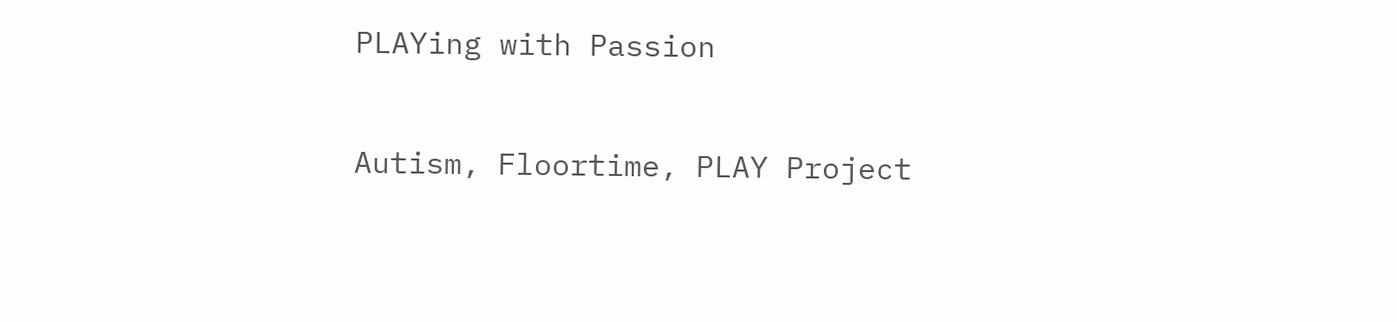PLAYing with Passion

Autism, Floortime, PLAY Project